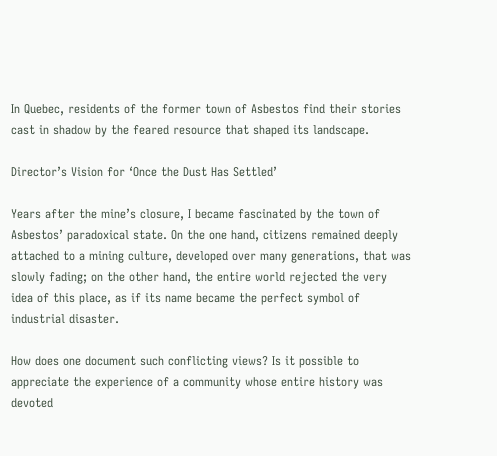In Quebec, residents of the former town of Asbestos find their stories cast in shadow by the feared resource that shaped its landscape.

Director’s Vision for ‘Once the Dust Has Settled’

Years after the mine’s closure, I became fascinated by the town of Asbestos’ paradoxical state. On the one hand, citizens remained deeply attached to a mining culture, developed over many generations, that was slowly fading; on the other hand, the entire world rejected the very idea of this place, as if its name became the perfect symbol of industrial disaster.

How does one document such conflicting views? Is it possible to appreciate the experience of a community whose entire history was devoted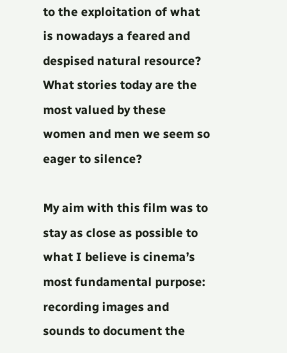to the exploitation of what is nowadays a feared and despised natural resource? What stories today are the most valued by these women and men we seem so eager to silence?

My aim with this film was to stay as close as possible to what I believe is cinema’s most fundamental purpose: recording images and sounds to document the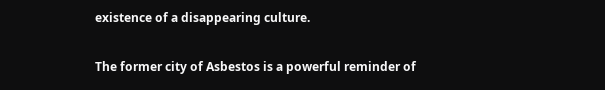existence of a disappearing culture.

The former city of Asbestos is a powerful reminder of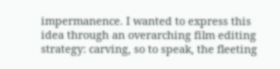impermanence. I wanted to express this idea through an overarching film editing strategy: carving, so to speak, the fleeting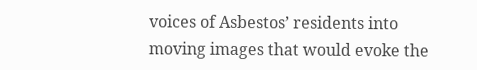voices of Asbestos’ residents into moving images that would evoke the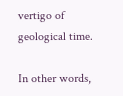vertigo of geological time.

In other words,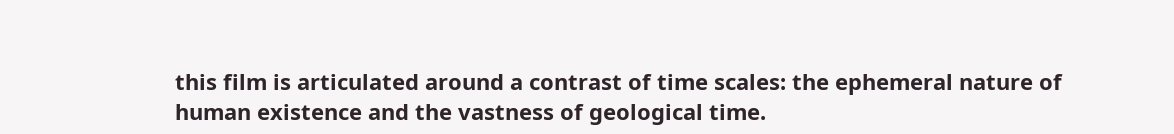this film is articulated around a contrast of time scales: the ephemeral nature of human existence and the vastness of geological time.